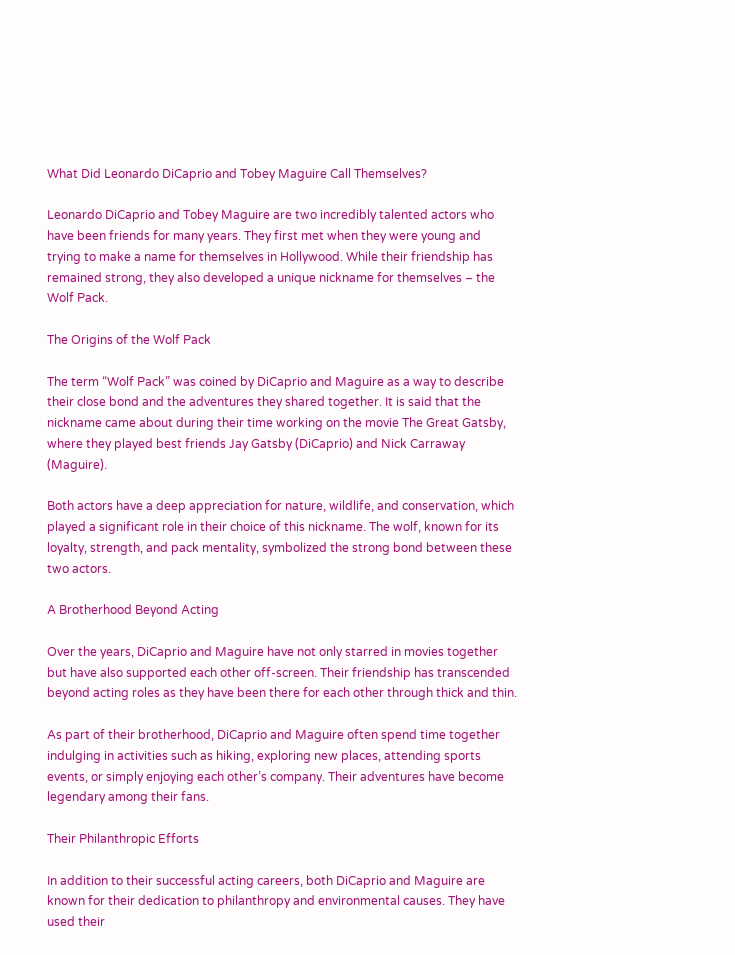What Did Leonardo DiCaprio and Tobey Maguire Call Themselves?

Leonardo DiCaprio and Tobey Maguire are two incredibly talented actors who have been friends for many years. They first met when they were young and trying to make a name for themselves in Hollywood. While their friendship has remained strong, they also developed a unique nickname for themselves – the Wolf Pack.

The Origins of the Wolf Pack

The term “Wolf Pack” was coined by DiCaprio and Maguire as a way to describe their close bond and the adventures they shared together. It is said that the nickname came about during their time working on the movie The Great Gatsby, where they played best friends Jay Gatsby (DiCaprio) and Nick Carraway (Maguire).

Both actors have a deep appreciation for nature, wildlife, and conservation, which played a significant role in their choice of this nickname. The wolf, known for its loyalty, strength, and pack mentality, symbolized the strong bond between these two actors.

A Brotherhood Beyond Acting

Over the years, DiCaprio and Maguire have not only starred in movies together but have also supported each other off-screen. Their friendship has transcended beyond acting roles as they have been there for each other through thick and thin.

As part of their brotherhood, DiCaprio and Maguire often spend time together indulging in activities such as hiking, exploring new places, attending sports events, or simply enjoying each other’s company. Their adventures have become legendary among their fans.

Their Philanthropic Efforts

In addition to their successful acting careers, both DiCaprio and Maguire are known for their dedication to philanthropy and environmental causes. They have used their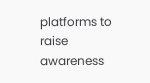platforms to raise awareness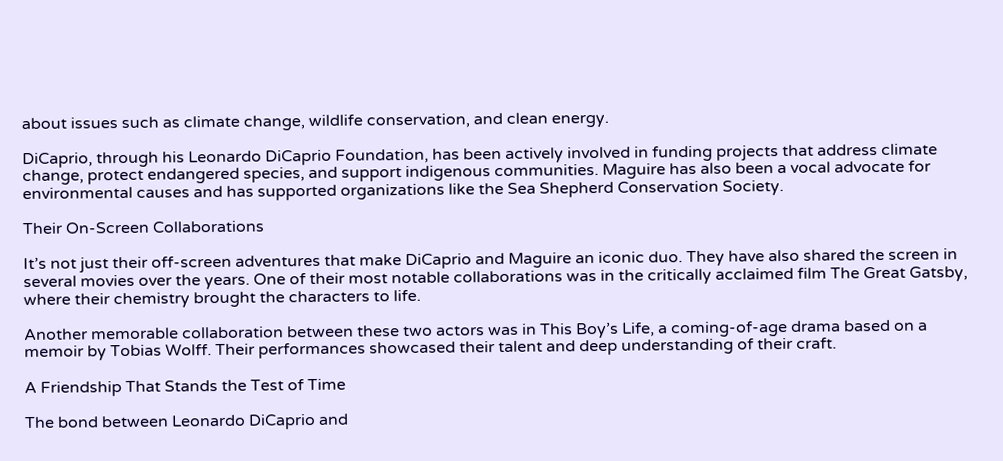about issues such as climate change, wildlife conservation, and clean energy.

DiCaprio, through his Leonardo DiCaprio Foundation, has been actively involved in funding projects that address climate change, protect endangered species, and support indigenous communities. Maguire has also been a vocal advocate for environmental causes and has supported organizations like the Sea Shepherd Conservation Society.

Their On-Screen Collaborations

It’s not just their off-screen adventures that make DiCaprio and Maguire an iconic duo. They have also shared the screen in several movies over the years. One of their most notable collaborations was in the critically acclaimed film The Great Gatsby, where their chemistry brought the characters to life.

Another memorable collaboration between these two actors was in This Boy’s Life, a coming-of-age drama based on a memoir by Tobias Wolff. Their performances showcased their talent and deep understanding of their craft.

A Friendship That Stands the Test of Time

The bond between Leonardo DiCaprio and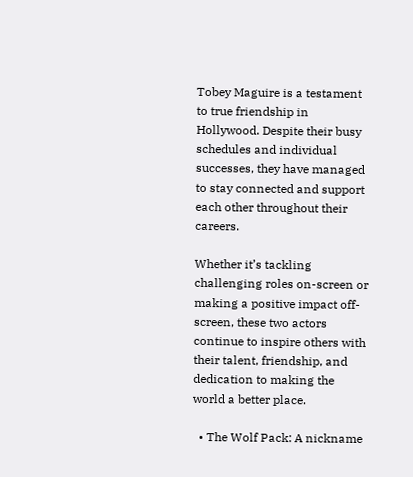Tobey Maguire is a testament to true friendship in Hollywood. Despite their busy schedules and individual successes, they have managed to stay connected and support each other throughout their careers.

Whether it’s tackling challenging roles on-screen or making a positive impact off-screen, these two actors continue to inspire others with their talent, friendship, and dedication to making the world a better place.

  • The Wolf Pack: A nickname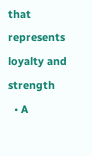that represents loyalty and strength
  • A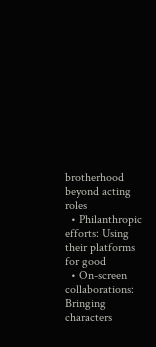brotherhood beyond acting roles
  • Philanthropic efforts: Using their platforms for good
  • On-screen collaborations: Bringing characters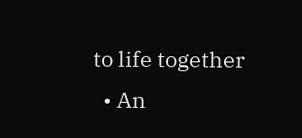to life together
  • An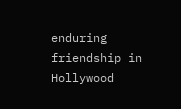enduring friendship in Hollywood